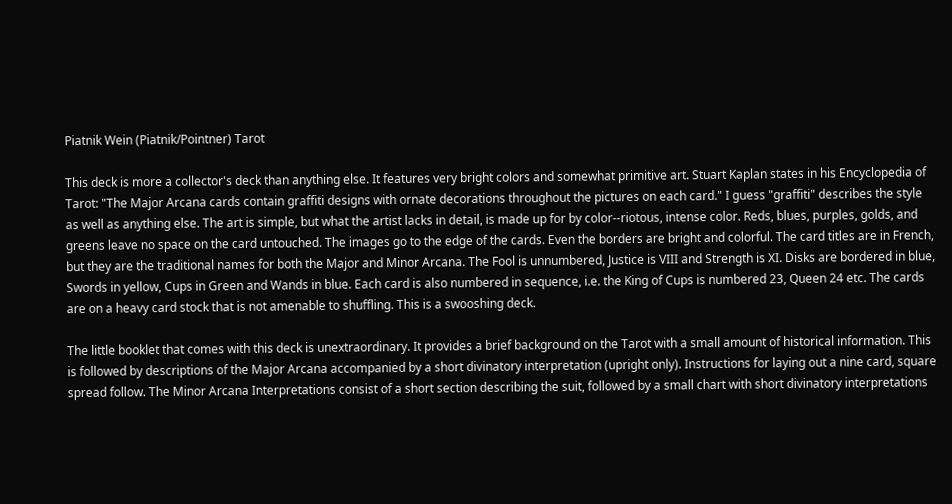Piatnik Wein (Piatnik/Pointner) Tarot

This deck is more a collector's deck than anything else. It features very bright colors and somewhat primitive art. Stuart Kaplan states in his Encyclopedia of Tarot: "The Major Arcana cards contain graffiti designs with ornate decorations throughout the pictures on each card." I guess "graffiti" describes the style as well as anything else. The art is simple, but what the artist lacks in detail, is made up for by color--riotous, intense color. Reds, blues, purples, golds, and greens leave no space on the card untouched. The images go to the edge of the cards. Even the borders are bright and colorful. The card titles are in French, but they are the traditional names for both the Major and Minor Arcana. The Fool is unnumbered, Justice is VIII and Strength is XI. Disks are bordered in blue, Swords in yellow, Cups in Green and Wands in blue. Each card is also numbered in sequence, i.e. the King of Cups is numbered 23, Queen 24 etc. The cards are on a heavy card stock that is not amenable to shuffling. This is a swooshing deck.

The little booklet that comes with this deck is unextraordinary. It provides a brief background on the Tarot with a small amount of historical information. This is followed by descriptions of the Major Arcana accompanied by a short divinatory interpretation (upright only). Instructions for laying out a nine card, square spread follow. The Minor Arcana Interpretations consist of a short section describing the suit, followed by a small chart with short divinatory interpretations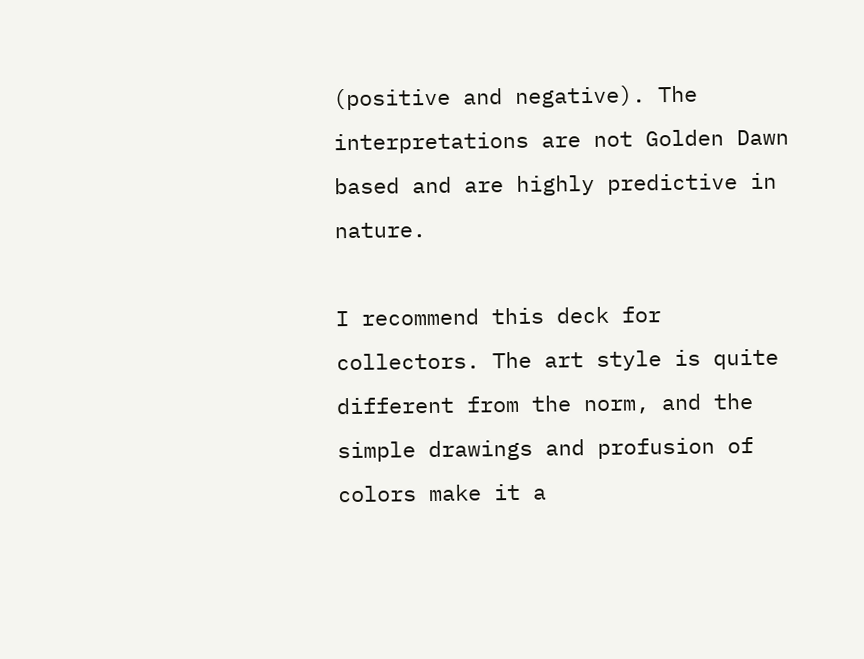(positive and negative). The interpretations are not Golden Dawn based and are highly predictive in nature.

I recommend this deck for collectors. The art style is quite different from the norm, and the simple drawings and profusion of colors make it a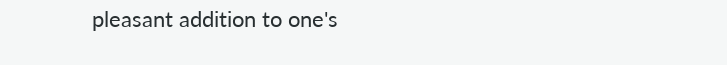pleasant addition to one's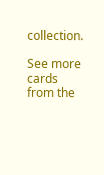collection.

See more cards from the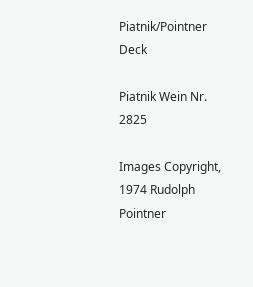Piatnik/Pointner Deck

Piatnik Wein Nr. 2825

Images Copyright, 1974 Rudolph Pointner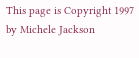This page is Copyright 1997 by Michele Jackson